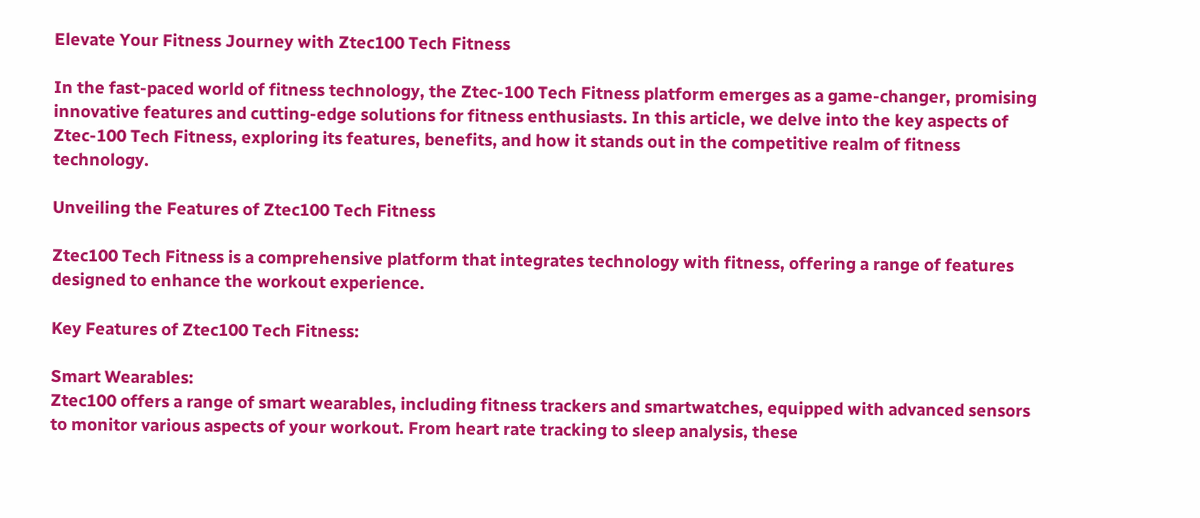Elevate Your Fitness Journey with Ztec100 Tech Fitness

In the fast-paced world of fitness technology, the Ztec-100 Tech Fitness platform emerges as a game-changer, promising innovative features and cutting-edge solutions for fitness enthusiasts. In this article, we delve into the key aspects of Ztec-100 Tech Fitness, exploring its features, benefits, and how it stands out in the competitive realm of fitness technology.

Unveiling the Features of Ztec100 Tech Fitness

Ztec100 Tech Fitness is a comprehensive platform that integrates technology with fitness, offering a range of features designed to enhance the workout experience.

Key Features of Ztec100 Tech Fitness:

Smart Wearables:
Ztec100 offers a range of smart wearables, including fitness trackers and smartwatches, equipped with advanced sensors to monitor various aspects of your workout. From heart rate tracking to sleep analysis, these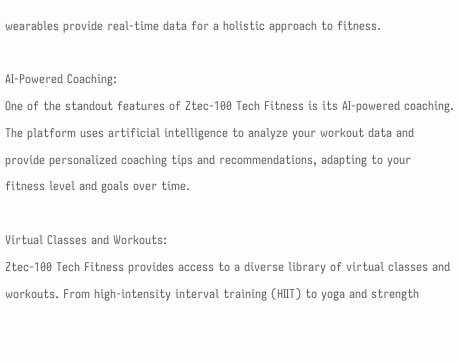wearables provide real-time data for a holistic approach to fitness.

AI-Powered Coaching:
One of the standout features of Ztec-100 Tech Fitness is its AI-powered coaching. The platform uses artificial intelligence to analyze your workout data and provide personalized coaching tips and recommendations, adapting to your fitness level and goals over time.

Virtual Classes and Workouts:
Ztec-100 Tech Fitness provides access to a diverse library of virtual classes and workouts. From high-intensity interval training (HIIT) to yoga and strength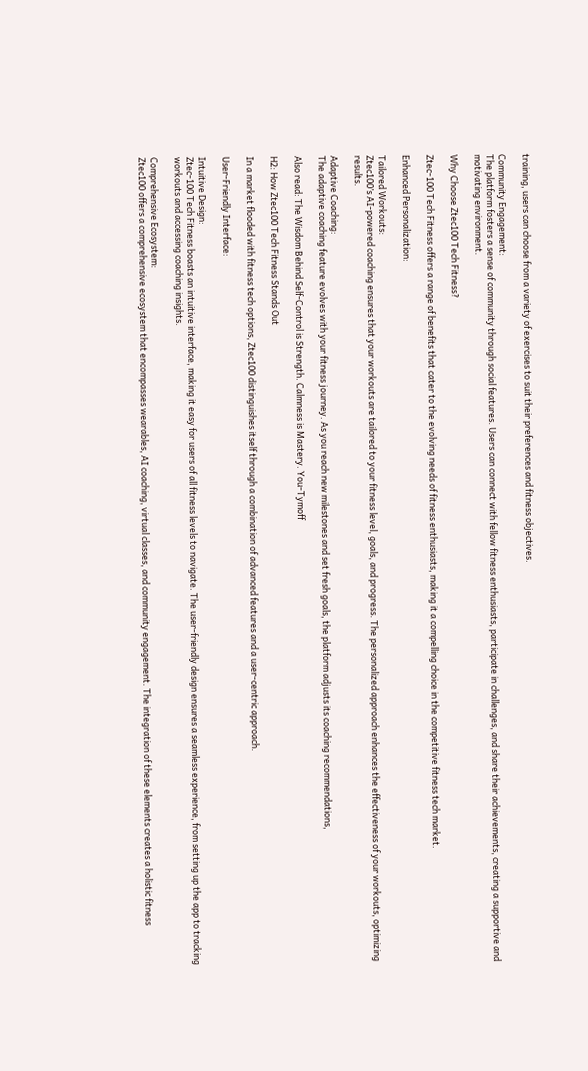training, users can choose from a variety of exercises to suit their preferences and fitness objectives.

Community Engagement:
The platform fosters a sense of community through social features. Users can connect with fellow fitness enthusiasts, participate in challenges, and share their achievements, creating a supportive and motivating environment.

Why Choose Ztec100 Tech Fitness?

Ztec-100 Tech Fitness offers a range of benefits that cater to the evolving needs of fitness enthusiasts, making it a compelling choice in the competitive fitness tech market.

Enhanced Personalization:

Tailored Workouts:
Ztec100’s AI-powered coaching ensures that your workouts are tailored to your fitness level, goals, and progress. The personalized approach enhances the effectiveness of your workouts, optimizing results.

Adaptive Coaching:
The adaptive coaching feature evolves with your fitness journey. As you reach new milestones and set fresh goals, the platform adjusts its coaching recommendations,

Also read: The Wisdom Behind Self-Control is Strength. Calmness is Mastery. You-Tymoff

H2: How Ztec100 Tech Fitness Stands Out

In a market flooded with fitness tech options, Ztec100 distinguishes itself through a combination of advanced features and a user-centric approach.

User-Friendly Interface:

Intuitive Design:
Ztec-100 Tech Fitness boasts an intuitive interface, making it easy for users of all fitness levels to navigate. The user-friendly design ensures a seamless experience, from setting up the app to tracking workouts and accessing coaching insights.

Comprehensive Ecosystem:
Ztec100 offers a comprehensive ecosystem that encompasses wearables, AI coaching, virtual classes, and community engagement. The integration of these elements creates a holistic fitness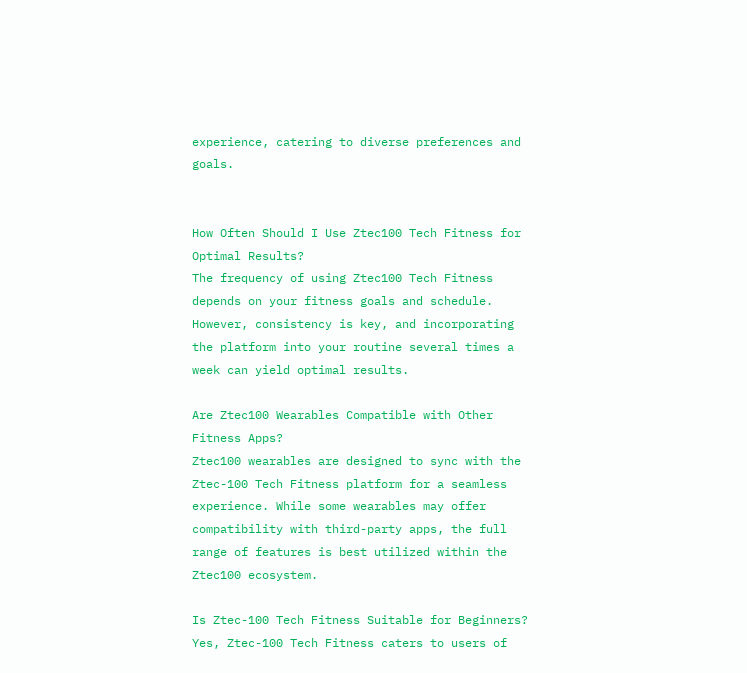experience, catering to diverse preferences and goals.


How Often Should I Use Ztec100 Tech Fitness for Optimal Results?
The frequency of using Ztec100 Tech Fitness depends on your fitness goals and schedule. However, consistency is key, and incorporating the platform into your routine several times a week can yield optimal results.

Are Ztec100 Wearables Compatible with Other Fitness Apps?
Ztec100 wearables are designed to sync with the Ztec-100 Tech Fitness platform for a seamless experience. While some wearables may offer compatibility with third-party apps, the full range of features is best utilized within the Ztec100 ecosystem.

Is Ztec-100 Tech Fitness Suitable for Beginners?
Yes, Ztec-100 Tech Fitness caters to users of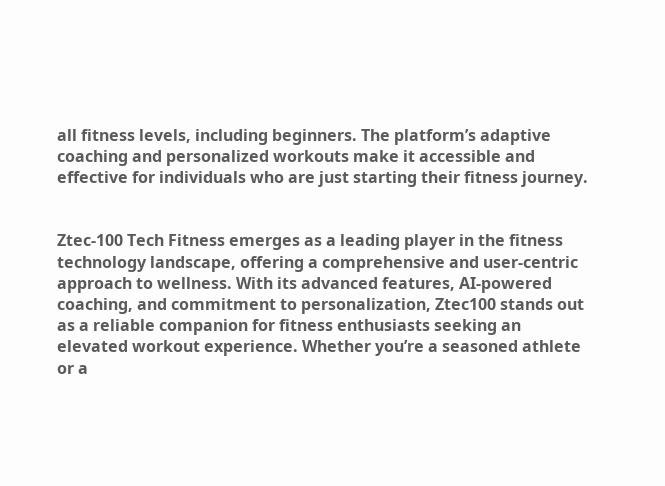all fitness levels, including beginners. The platform’s adaptive coaching and personalized workouts make it accessible and effective for individuals who are just starting their fitness journey.


Ztec-100 Tech Fitness emerges as a leading player in the fitness technology landscape, offering a comprehensive and user-centric approach to wellness. With its advanced features, AI-powered coaching, and commitment to personalization, Ztec100 stands out as a reliable companion for fitness enthusiasts seeking an elevated workout experience. Whether you’re a seasoned athlete or a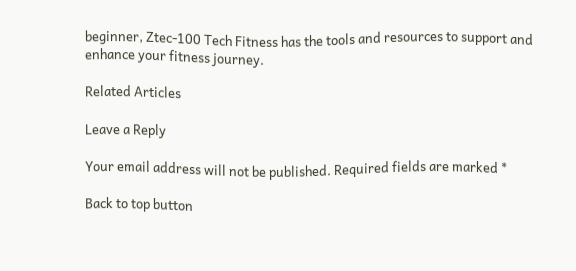beginner, Ztec-100 Tech Fitness has the tools and resources to support and enhance your fitness journey.

Related Articles

Leave a Reply

Your email address will not be published. Required fields are marked *

Back to top button